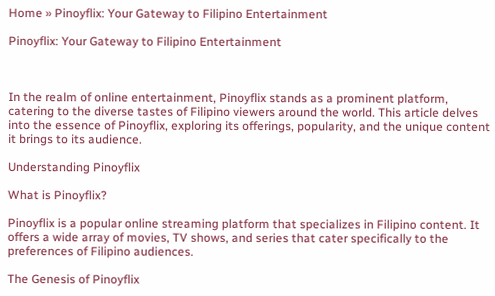Home » Pinoyflix: Your Gateway to Filipino Entertainment

Pinoyflix: Your Gateway to Filipino Entertainment



In the realm of online entertainment, Pinoyflix stands as a prominent platform, catering to the diverse tastes of Filipino viewers around the world. This article delves into the essence of Pinoyflix, exploring its offerings, popularity, and the unique content it brings to its audience.

Understanding Pinoyflix

What is Pinoyflix?

Pinoyflix is a popular online streaming platform that specializes in Filipino content. It offers a wide array of movies, TV shows, and series that cater specifically to the preferences of Filipino audiences.

The Genesis of Pinoyflix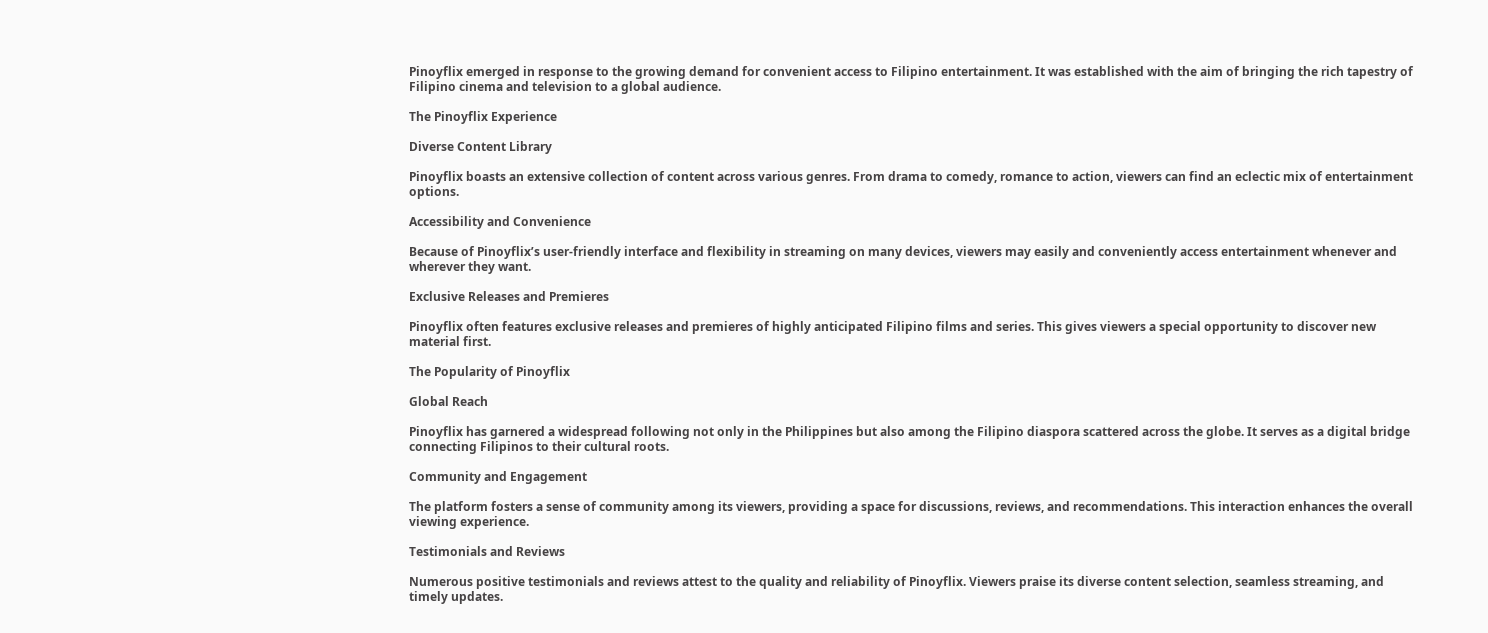Pinoyflix emerged in response to the growing demand for convenient access to Filipino entertainment. It was established with the aim of bringing the rich tapestry of Filipino cinema and television to a global audience.

The Pinoyflix Experience

Diverse Content Library

Pinoyflix boasts an extensive collection of content across various genres. From drama to comedy, romance to action, viewers can find an eclectic mix of entertainment options.

Accessibility and Convenience

Because of Pinoyflix’s user-friendly interface and flexibility in streaming on many devices, viewers may easily and conveniently access entertainment whenever and wherever they want.

Exclusive Releases and Premieres

Pinoyflix often features exclusive releases and premieres of highly anticipated Filipino films and series. This gives viewers a special opportunity to discover new material first.

The Popularity of Pinoyflix

Global Reach

Pinoyflix has garnered a widespread following not only in the Philippines but also among the Filipino diaspora scattered across the globe. It serves as a digital bridge connecting Filipinos to their cultural roots.

Community and Engagement

The platform fosters a sense of community among its viewers, providing a space for discussions, reviews, and recommendations. This interaction enhances the overall viewing experience.

Testimonials and Reviews

Numerous positive testimonials and reviews attest to the quality and reliability of Pinoyflix. Viewers praise its diverse content selection, seamless streaming, and timely updates.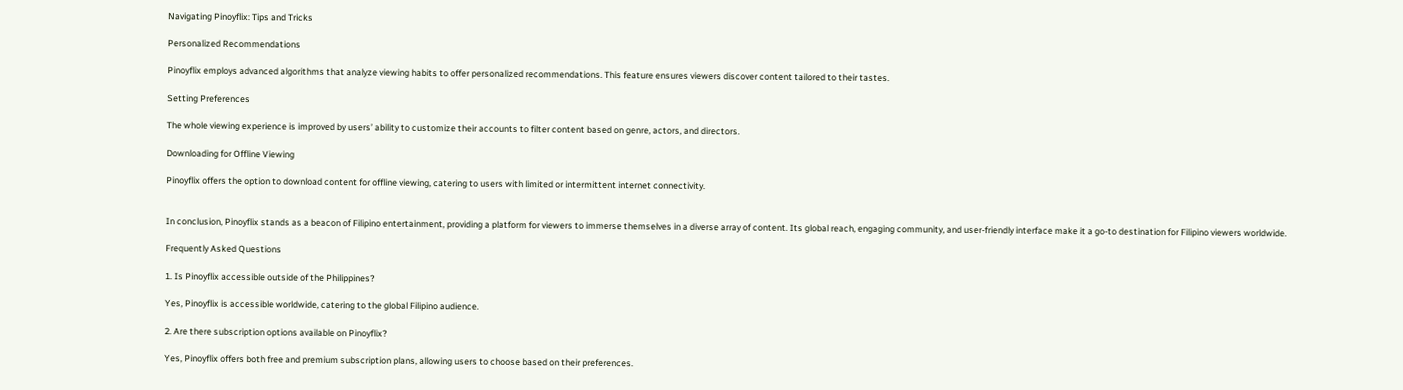Navigating Pinoyflix: Tips and Tricks

Personalized Recommendations

Pinoyflix employs advanced algorithms that analyze viewing habits to offer personalized recommendations. This feature ensures viewers discover content tailored to their tastes.

Setting Preferences

The whole viewing experience is improved by users’ ability to customize their accounts to filter content based on genre, actors, and directors.

Downloading for Offline Viewing

Pinoyflix offers the option to download content for offline viewing, catering to users with limited or intermittent internet connectivity.


In conclusion, Pinoyflix stands as a beacon of Filipino entertainment, providing a platform for viewers to immerse themselves in a diverse array of content. Its global reach, engaging community, and user-friendly interface make it a go-to destination for Filipino viewers worldwide.

Frequently Asked Questions

1. Is Pinoyflix accessible outside of the Philippines?

Yes, Pinoyflix is accessible worldwide, catering to the global Filipino audience.

2. Are there subscription options available on Pinoyflix?

Yes, Pinoyflix offers both free and premium subscription plans, allowing users to choose based on their preferences.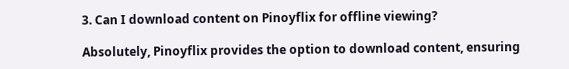3. Can I download content on Pinoyflix for offline viewing?

Absolutely, Pinoyflix provides the option to download content, ensuring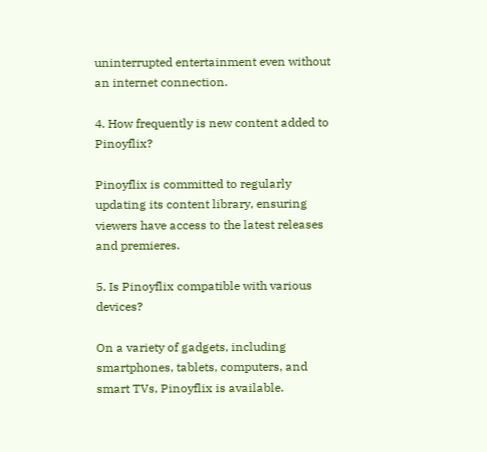uninterrupted entertainment even without an internet connection.

4. How frequently is new content added to Pinoyflix?

Pinoyflix is committed to regularly updating its content library, ensuring viewers have access to the latest releases and premieres.

5. Is Pinoyflix compatible with various devices?

On a variety of gadgets, including smartphones, tablets, computers, and smart TVs, Pinoyflix is available.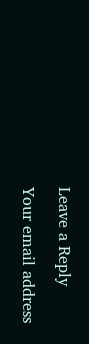Leave a Reply

Your email address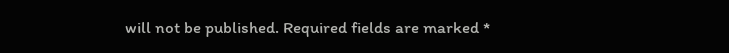will not be published. Required fields are marked *